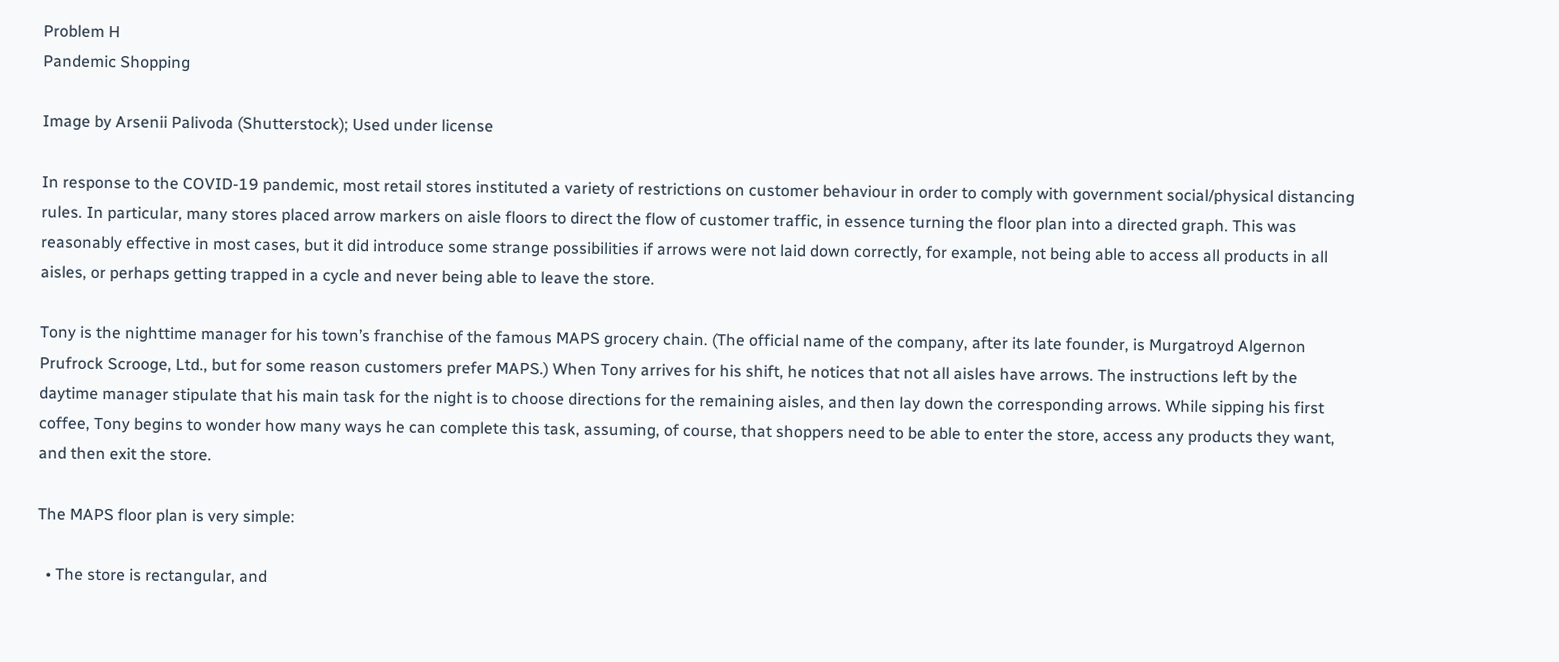Problem H
Pandemic Shopping

Image by Arsenii Palivoda (Shutterstock); Used under license

In response to the COVID-19 pandemic, most retail stores instituted a variety of restrictions on customer behaviour in order to comply with government social/physical distancing rules. In particular, many stores placed arrow markers on aisle floors to direct the flow of customer traffic, in essence turning the floor plan into a directed graph. This was reasonably effective in most cases, but it did introduce some strange possibilities if arrows were not laid down correctly, for example, not being able to access all products in all aisles, or perhaps getting trapped in a cycle and never being able to leave the store.

Tony is the nighttime manager for his town’s franchise of the famous MAPS grocery chain. (The official name of the company, after its late founder, is Murgatroyd Algernon Prufrock Scrooge, Ltd., but for some reason customers prefer MAPS.) When Tony arrives for his shift, he notices that not all aisles have arrows. The instructions left by the daytime manager stipulate that his main task for the night is to choose directions for the remaining aisles, and then lay down the corresponding arrows. While sipping his first coffee, Tony begins to wonder how many ways he can complete this task, assuming, of course, that shoppers need to be able to enter the store, access any products they want, and then exit the store.

The MAPS floor plan is very simple:

  • The store is rectangular, and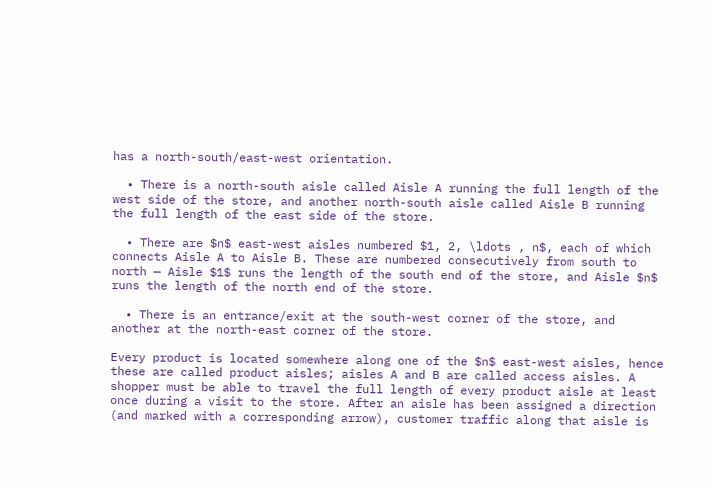has a north-south/east-west orientation.

  • There is a north-south aisle called Aisle A running the full length of the west side of the store, and another north-south aisle called Aisle B running the full length of the east side of the store.

  • There are $n$ east-west aisles numbered $1, 2, \ldots , n$, each of which connects Aisle A to Aisle B. These are numbered consecutively from south to north — Aisle $1$ runs the length of the south end of the store, and Aisle $n$ runs the length of the north end of the store.

  • There is an entrance/exit at the south-west corner of the store, and another at the north-east corner of the store.

Every product is located somewhere along one of the $n$ east-west aisles, hence these are called product aisles; aisles A and B are called access aisles. A shopper must be able to travel the full length of every product aisle at least once during a visit to the store. After an aisle has been assigned a direction (and marked with a corresponding arrow), customer traffic along that aisle is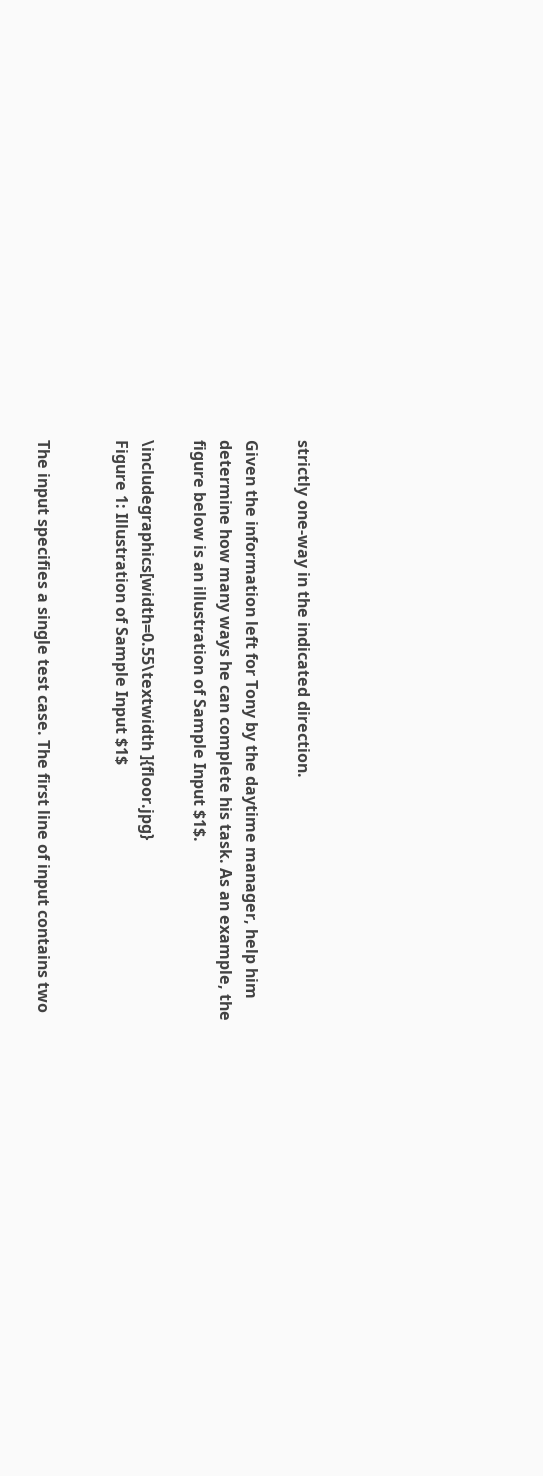strictly one-way in the indicated direction.

Given the information left for Tony by the daytime manager, help him determine how many ways he can complete his task. As an example, the figure below is an illustration of Sample Input $1$.

\includegraphics[width=0.55\textwidth ]{floor.jpg}
Figure 1: Illustration of Sample Input $1$


The input specifies a single test case. The first line of input contains two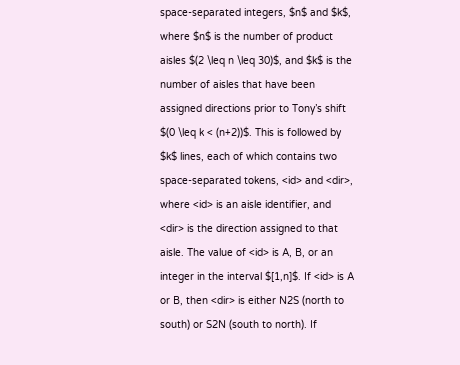space-separated integers, $n$ and $k$, where $n$ is the number of product aisles $(2 \leq n \leq 30)$, and $k$ is the number of aisles that have been assigned directions prior to Tony’s shift $(0 \leq k < (n+2))$. This is followed by $k$ lines, each of which contains two space-separated tokens, <id> and <dir>, where <id> is an aisle identifier, and <dir> is the direction assigned to that aisle. The value of <id> is A, B, or an integer in the interval $[1,n]$. If <id> is A or B, then <dir> is either N2S (north to south) or S2N (south to north). If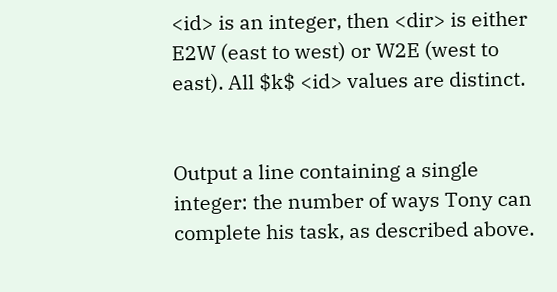<id> is an integer, then <dir> is either E2W (east to west) or W2E (west to east). All $k$ <id> values are distinct.


Output a line containing a single integer: the number of ways Tony can complete his task, as described above.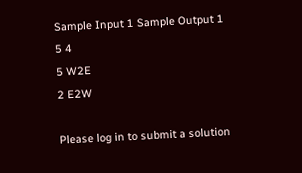Sample Input 1 Sample Output 1
5 4
5 W2E
2 E2W

Please log in to submit a solution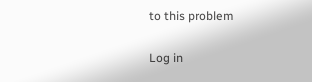to this problem

Log in